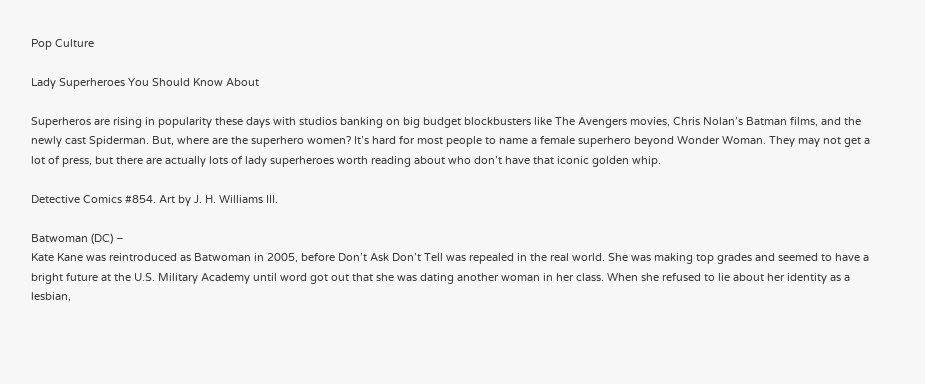Pop Culture

Lady Superheroes You Should Know About

Superheros are rising in popularity these days with studios banking on big budget blockbusters like The Avengers movies, Chris Nolan’s Batman films, and the newly cast Spiderman. But, where are the superhero women? It’s hard for most people to name a female superhero beyond Wonder Woman. They may not get a lot of press, but there are actually lots of lady superheroes worth reading about who don’t have that iconic golden whip.

Detective Comics #854. Art by J. H. Williams III.

Batwoman (DC) –
Kate Kane was reintroduced as Batwoman in 2005, before Don’t Ask Don’t Tell was repealed in the real world. She was making top grades and seemed to have a bright future at the U.S. Military Academy until word got out that she was dating another woman in her class. When she refused to lie about her identity as a lesbian,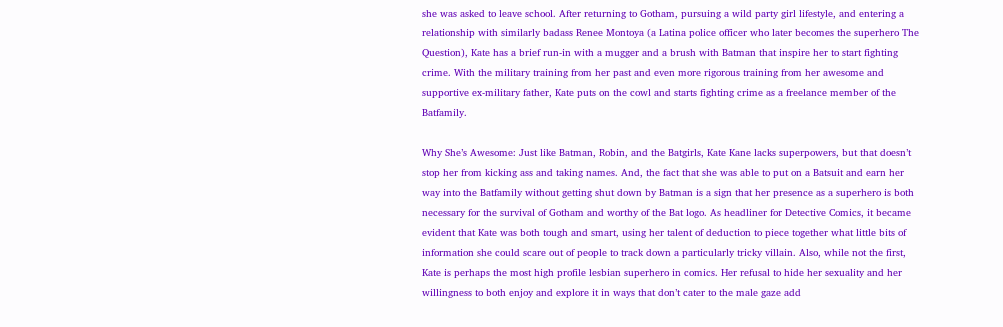she was asked to leave school. After returning to Gotham, pursuing a wild party girl lifestyle, and entering a relationship with similarly badass Renee Montoya (a Latina police officer who later becomes the superhero The Question), Kate has a brief run-in with a mugger and a brush with Batman that inspire her to start fighting crime. With the military training from her past and even more rigorous training from her awesome and supportive ex-military father, Kate puts on the cowl and starts fighting crime as a freelance member of the Batfamily.

Why She’s Awesome: Just like Batman, Robin, and the Batgirls, Kate Kane lacks superpowers, but that doesn’t stop her from kicking ass and taking names. And, the fact that she was able to put on a Batsuit and earn her way into the Batfamily without getting shut down by Batman is a sign that her presence as a superhero is both necessary for the survival of Gotham and worthy of the Bat logo. As headliner for Detective Comics, it became evident that Kate was both tough and smart, using her talent of deduction to piece together what little bits of information she could scare out of people to track down a particularly tricky villain. Also, while not the first, Kate is perhaps the most high profile lesbian superhero in comics. Her refusal to hide her sexuality and her willingness to both enjoy and explore it in ways that don’t cater to the male gaze add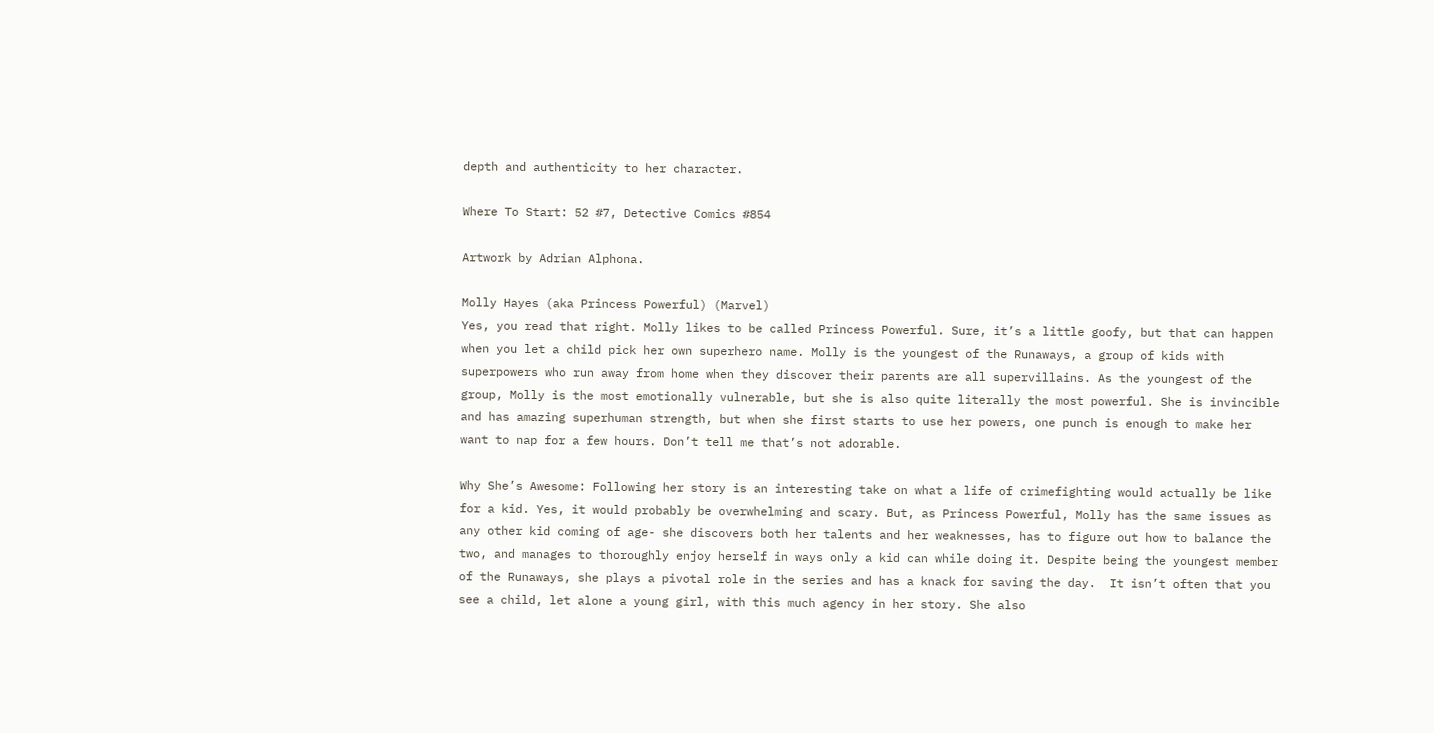depth and authenticity to her character.

Where To Start: 52 #7, Detective Comics #854

Artwork by Adrian Alphona.

Molly Hayes (aka Princess Powerful) (Marvel)
Yes, you read that right. Molly likes to be called Princess Powerful. Sure, it’s a little goofy, but that can happen when you let a child pick her own superhero name. Molly is the youngest of the Runaways, a group of kids with superpowers who run away from home when they discover their parents are all supervillains. As the youngest of the group, Molly is the most emotionally vulnerable, but she is also quite literally the most powerful. She is invincible and has amazing superhuman strength, but when she first starts to use her powers, one punch is enough to make her want to nap for a few hours. Don’t tell me that’s not adorable.

Why She’s Awesome: Following her story is an interesting take on what a life of crimefighting would actually be like for a kid. Yes, it would probably be overwhelming and scary. But, as Princess Powerful, Molly has the same issues as any other kid coming of age- she discovers both her talents and her weaknesses, has to figure out how to balance the two, and manages to thoroughly enjoy herself in ways only a kid can while doing it. Despite being the youngest member of the Runaways, she plays a pivotal role in the series and has a knack for saving the day.  It isn’t often that you see a child, let alone a young girl, with this much agency in her story. She also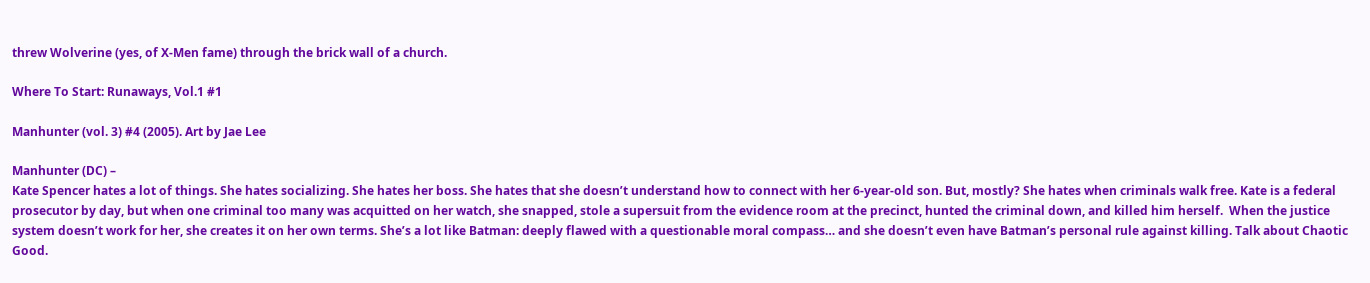threw Wolverine (yes, of X-Men fame) through the brick wall of a church.

Where To Start: Runaways, Vol.1 #1

Manhunter (vol. 3) #4 (2005). Art by Jae Lee

Manhunter (DC) –
Kate Spencer hates a lot of things. She hates socializing. She hates her boss. She hates that she doesn’t understand how to connect with her 6-year-old son. But, mostly? She hates when criminals walk free. Kate is a federal prosecutor by day, but when one criminal too many was acquitted on her watch, she snapped, stole a supersuit from the evidence room at the precinct, hunted the criminal down, and killed him herself.  When the justice system doesn’t work for her, she creates it on her own terms. She’s a lot like Batman: deeply flawed with a questionable moral compass… and she doesn’t even have Batman’s personal rule against killing. Talk about Chaotic Good.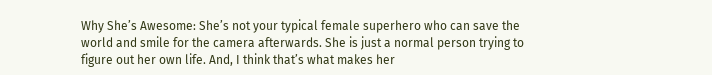Why She’s Awesome: She’s not your typical female superhero who can save the world and smile for the camera afterwards. She is just a normal person trying to figure out her own life. And, I think that’s what makes her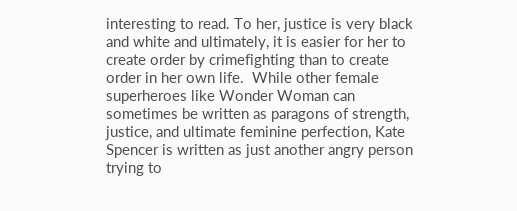interesting to read. To her, justice is very black and white and ultimately, it is easier for her to create order by crimefighting than to create order in her own life.  While other female superheroes like Wonder Woman can sometimes be written as paragons of strength, justice, and ultimate feminine perfection, Kate Spencer is written as just another angry person trying to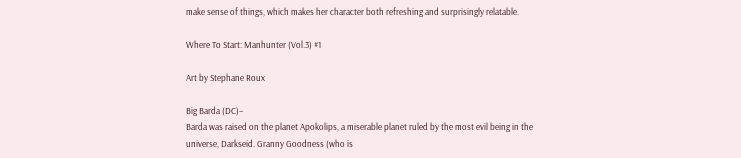make sense of things, which makes her character both refreshing and surprisingly relatable.

Where To Start: Manhunter (Vol.3) #1

Art by Stephane Roux

Big Barda (DC)–
Barda was raised on the planet Apokolips, a miserable planet ruled by the most evil being in the universe, Darkseid. Granny Goodness (who is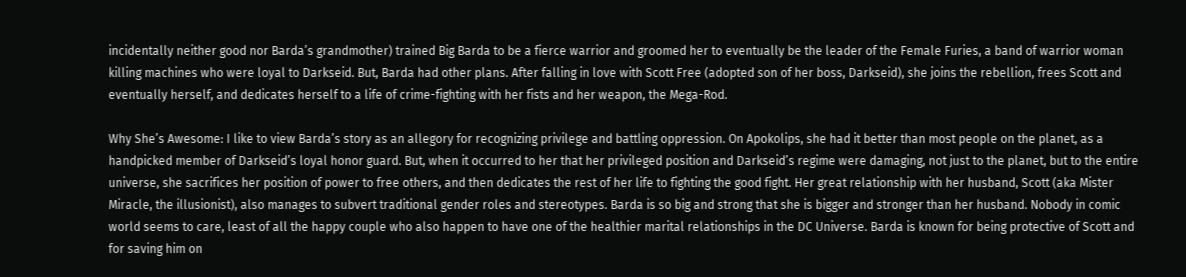incidentally neither good nor Barda’s grandmother) trained Big Barda to be a fierce warrior and groomed her to eventually be the leader of the Female Furies, a band of warrior woman killing machines who were loyal to Darkseid. But, Barda had other plans. After falling in love with Scott Free (adopted son of her boss, Darkseid), she joins the rebellion, frees Scott and eventually herself, and dedicates herself to a life of crime-fighting with her fists and her weapon, the Mega-Rod.

Why She’s Awesome: I like to view Barda’s story as an allegory for recognizing privilege and battling oppression. On Apokolips, she had it better than most people on the planet, as a handpicked member of Darkseid’s loyal honor guard. But, when it occurred to her that her privileged position and Darkseid’s regime were damaging, not just to the planet, but to the entire universe, she sacrifices her position of power to free others, and then dedicates the rest of her life to fighting the good fight. Her great relationship with her husband, Scott (aka Mister Miracle, the illusionist), also manages to subvert traditional gender roles and stereotypes. Barda is so big and strong that she is bigger and stronger than her husband. Nobody in comic world seems to care, least of all the happy couple who also happen to have one of the healthier marital relationships in the DC Universe. Barda is known for being protective of Scott and for saving him on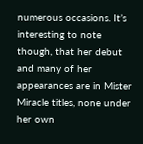numerous occasions. It’s interesting to note though, that her debut and many of her appearances are in Mister Miracle titles, none under her own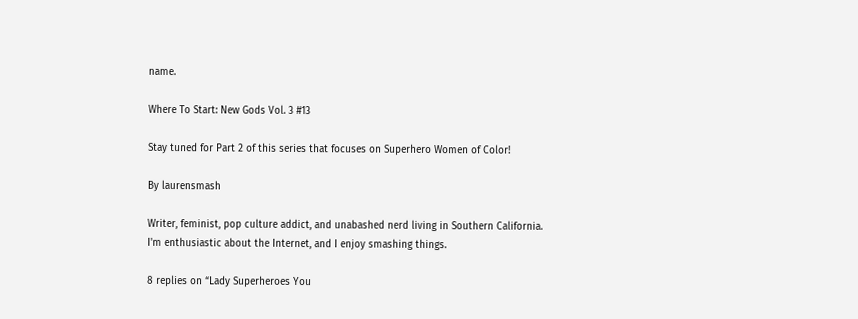name.

Where To Start: New Gods Vol. 3 #13

Stay tuned for Part 2 of this series that focuses on Superhero Women of Color!

By laurensmash

Writer, feminist, pop culture addict, and unabashed nerd living in Southern California. I'm enthusiastic about the Internet, and I enjoy smashing things.

8 replies on “Lady Superheroes You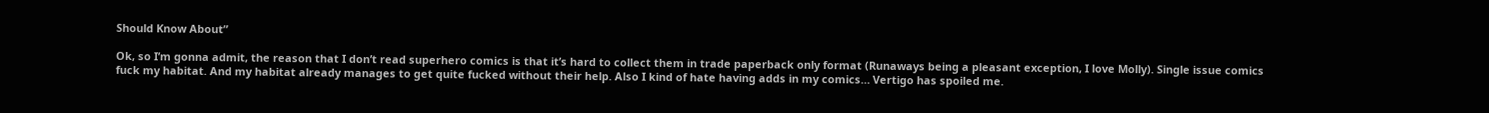Should Know About”

Ok, so I’m gonna admit, the reason that I don’t read superhero comics is that it’s hard to collect them in trade paperback only format (Runaways being a pleasant exception, I love Molly). Single issue comics fuck my habitat. And my habitat already manages to get quite fucked without their help. Also I kind of hate having adds in my comics… Vertigo has spoiled me.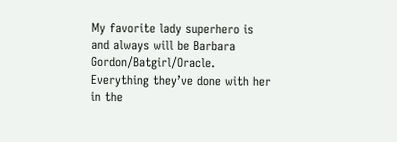My favorite lady superhero is and always will be Barbara Gordon/Batgirl/Oracle. Everything they’ve done with her in the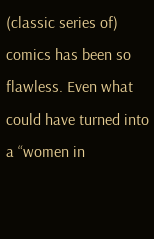(classic series of) comics has been so flawless. Even what could have turned into a “women in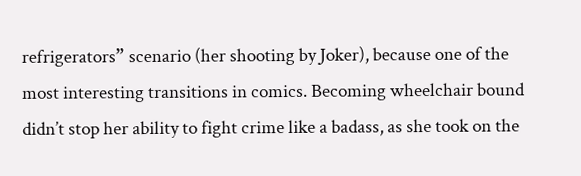refrigerators” scenario (her shooting by Joker), because one of the most interesting transitions in comics. Becoming wheelchair bound didn’t stop her ability to fight crime like a badass, as she took on the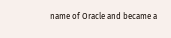name of Oracle and became a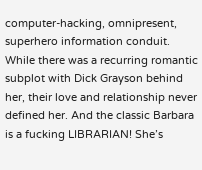computer-hacking, omnipresent, superhero information conduit. While there was a recurring romantic subplot with Dick Grayson behind her, their love and relationship never defined her. And the classic Barbara is a fucking LIBRARIAN! She’s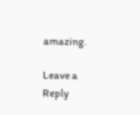amazing.

Leave a Reply